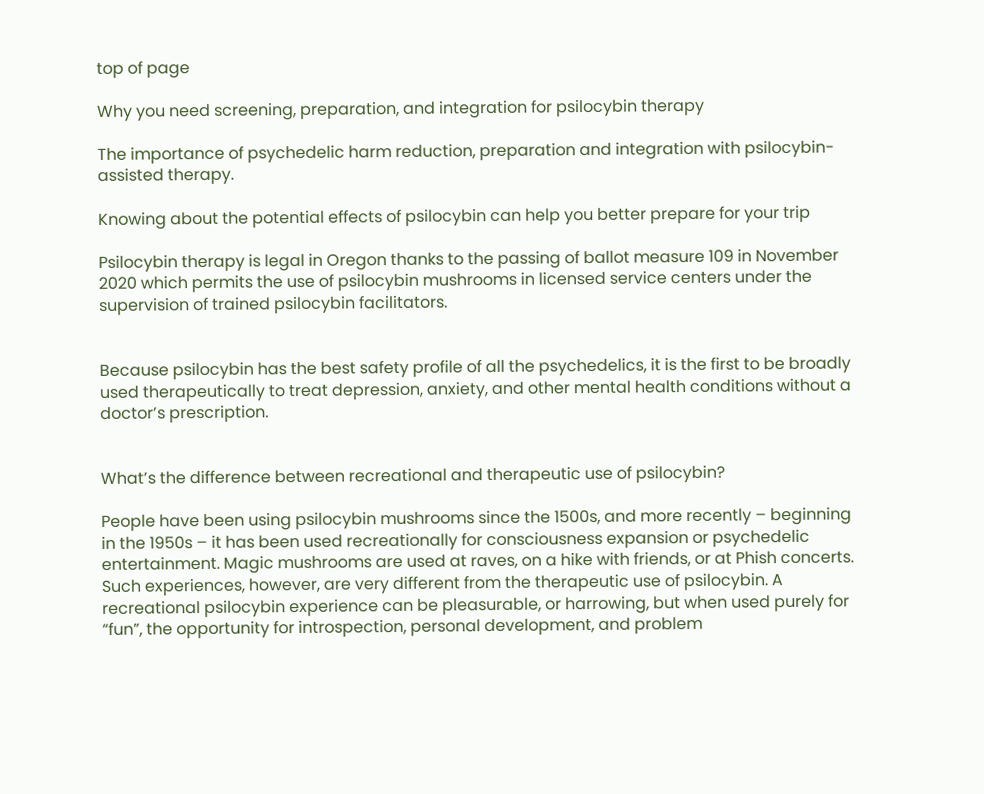top of page

Why you need screening, preparation, and integration for psilocybin therapy

The importance of psychedelic harm reduction, preparation and integration with psilocybin-assisted therapy.

Knowing about the potential effects of psilocybin can help you better prepare for your trip

Psilocybin therapy is legal in Oregon thanks to the passing of ballot measure 109 in November 2020 which permits the use of psilocybin mushrooms in licensed service centers under the supervision of trained psilocybin facilitators.


Because psilocybin has the best safety profile of all the psychedelics, it is the first to be broadly used therapeutically to treat depression, anxiety, and other mental health conditions without a doctor’s prescription.


What’s the difference between recreational and therapeutic use of psilocybin?

People have been using psilocybin mushrooms since the 1500s, and more recently – beginning in the 1950s – it has been used recreationally for consciousness expansion or psychedelic entertainment. Magic mushrooms are used at raves, on a hike with friends, or at Phish concerts. Such experiences, however, are very different from the therapeutic use of psilocybin. A recreational psilocybin experience can be pleasurable, or harrowing, but when used purely for “fun”, the opportunity for introspection, personal development, and problem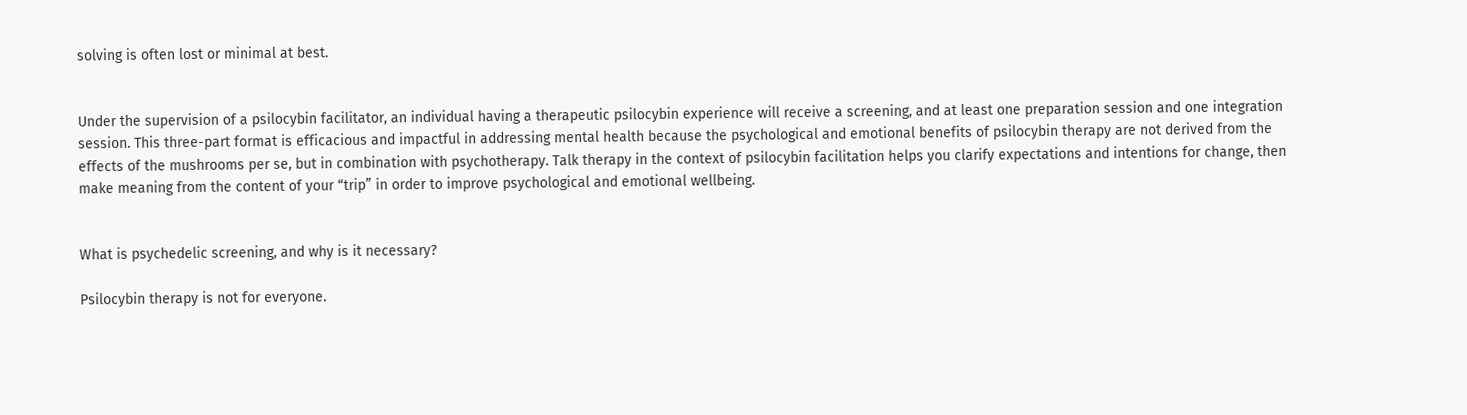solving is often lost or minimal at best.


Under the supervision of a psilocybin facilitator, an individual having a therapeutic psilocybin experience will receive a screening, and at least one preparation session and one integration session. This three-part format is efficacious and impactful in addressing mental health because the psychological and emotional benefits of psilocybin therapy are not derived from the effects of the mushrooms per se, but in combination with psychotherapy. Talk therapy in the context of psilocybin facilitation helps you clarify expectations and intentions for change, then make meaning from the content of your “trip” in order to improve psychological and emotional wellbeing.


What is psychedelic screening, and why is it necessary?

Psilocybin therapy is not for everyone.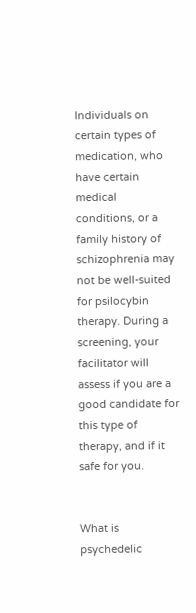Individuals on certain types of medication, who have certain medical conditions, or a family history of schizophrenia may not be well-suited for psilocybin therapy. During a screening, your facilitator will assess if you are a good candidate for this type of therapy, and if it safe for you.


What is psychedelic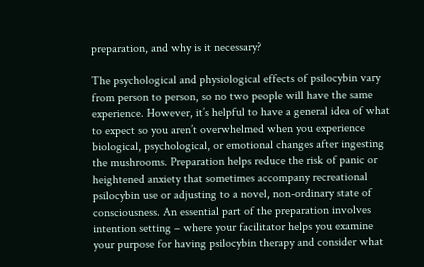preparation, and why is it necessary?

The psychological and physiological effects of psilocybin vary from person to person, so no two people will have the same experience. However, it’s helpful to have a general idea of what to expect so you aren’t overwhelmed when you experience biological, psychological, or emotional changes after ingesting the mushrooms. Preparation helps reduce the risk of panic or heightened anxiety that sometimes accompany recreational psilocybin use or adjusting to a novel, non-ordinary state of consciousness. An essential part of the preparation involves intention setting – where your facilitator helps you examine your purpose for having psilocybin therapy and consider what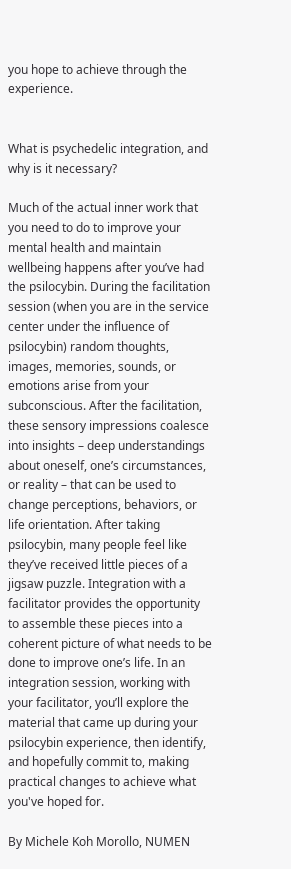you hope to achieve through the experience.


What is psychedelic integration, and why is it necessary?

Much of the actual inner work that you need to do to improve your mental health and maintain wellbeing happens after you’ve had the psilocybin. During the facilitation session (when you are in the service center under the influence of psilocybin) random thoughts, images, memories, sounds, or emotions arise from your subconscious. After the facilitation, these sensory impressions coalesce into insights – deep understandings about oneself, one’s circumstances, or reality – that can be used to change perceptions, behaviors, or life orientation. After taking psilocybin, many people feel like they’ve received little pieces of a jigsaw puzzle. Integration with a facilitator provides the opportunity to assemble these pieces into a coherent picture of what needs to be done to improve one’s life. In an integration session, working with your facilitator, you’ll explore the material that came up during your psilocybin experience, then identify, and hopefully commit to, making practical changes to achieve what you've hoped for.

By Michele Koh Morollo, NUMEN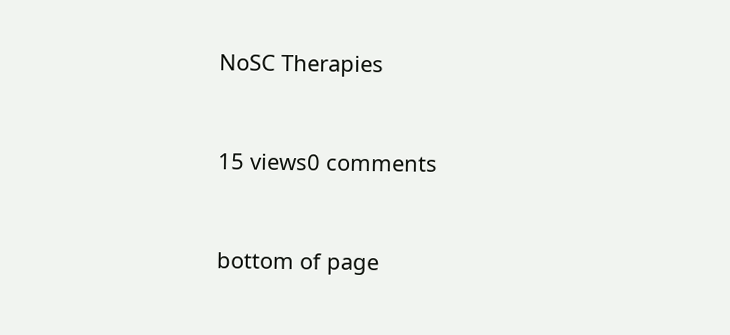NoSC Therapies


15 views0 comments


bottom of page